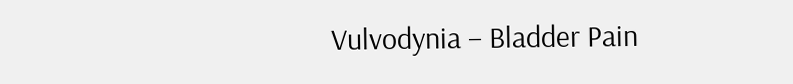Vulvodynia – Bladder Pain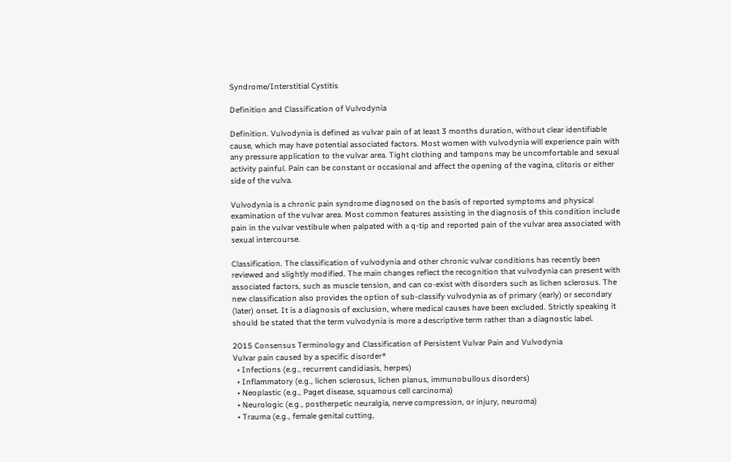Syndrome/Interstitial Cystitis

Definition and Classification of Vulvodynia

Definition. Vulvodynia is defined as vulvar pain of at least 3 months duration, without clear identifiable cause, which may have potential associated factors. Most women with vulvodynia will experience pain with any pressure application to the vulvar area. Tight clothing and tampons may be uncomfortable and sexual activity painful. Pain can be constant or occasional and affect the opening of the vagina, clitoris or either side of the vulva.

Vulvodynia is a chronic pain syndrome diagnosed on the basis of reported symptoms and physical examination of the vulvar area. Most common features assisting in the diagnosis of this condition include pain in the vulvar vestibule when palpated with a q-tip and reported pain of the vulvar area associated with sexual intercourse.

Classification. The classification of vulvodynia and other chronic vulvar conditions has recently been reviewed and slightly modified. The main changes reflect the recognition that vulvodynia can present with associated factors, such as muscle tension, and can co-exist with disorders such as lichen sclerosus. The new classification also provides the option of sub-classify vulvodynia as of primary (early) or secondary (later) onset. It is a diagnosis of exclusion, where medical causes have been excluded. Strictly speaking it should be stated that the term vulvodynia is more a descriptive term rather than a diagnostic label.

2015 Consensus Terminology and Classification of Persistent Vulvar Pain and Vulvodynia
Vulvar pain caused by a specific disorder*
  • Infections (e.g., recurrent candidiasis, herpes)
  • Inflammatory (e.g., lichen sclerosus, lichen planus, immunobullous disorders)
  • Neoplastic (e.g., Paget disease, squamous cell carcinoma)
  • Neurologic (e.g., postherpetic neuralgia, nerve compression, or injury, neuroma)
  • Trauma (e.g., female genital cutting,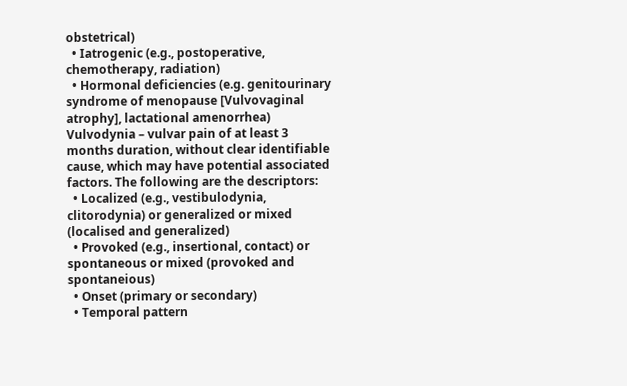obstetrical)
  • Iatrogenic (e.g., postoperative, chemotherapy, radiation)
  • Hormonal deficiencies (e.g. genitourinary syndrome of menopause [Vulvovaginal atrophy], lactational amenorrhea)
Vulvodynia – vulvar pain of at least 3 months duration, without clear identifiable cause, which may have potential associated factors. The following are the descriptors:
  • Localized (e.g., vestibulodynia, clitorodynia) or generalized or mixed (localised and generalized)
  • Provoked (e.g., insertional, contact) or spontaneous or mixed (provoked and spontaneious)
  • Onset (primary or secondary)
  • Temporal pattern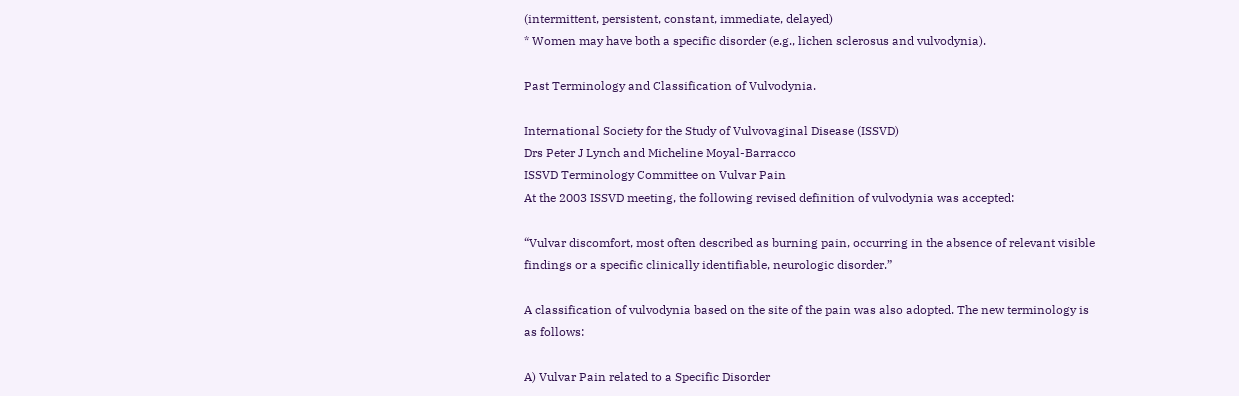(intermittent, persistent, constant, immediate, delayed)
* Women may have both a specific disorder (e.g., lichen sclerosus and vulvodynia).

Past Terminology and Classification of Vulvodynia.

International Society for the Study of Vulvovaginal Disease (ISSVD)
Drs Peter J Lynch and Micheline Moyal-Barracco
ISSVD Terminology Committee on Vulvar Pain
At the 2003 ISSVD meeting, the following revised definition of vulvodynia was accepted:

“Vulvar discomfort, most often described as burning pain, occurring in the absence of relevant visible findings or a specific clinically identifiable, neurologic disorder.”

A classification of vulvodynia based on the site of the pain was also adopted. The new terminology is as follows:

A) Vulvar Pain related to a Specific Disorder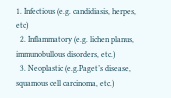1. Infectious (e.g. candidiasis, herpes, etc)
  2. Inflammatory (e.g. lichen planus, immunobullous disorders, etc.)
  3. Neoplastic (e.g.Paget’s disease, squamous cell carcinoma, etc.)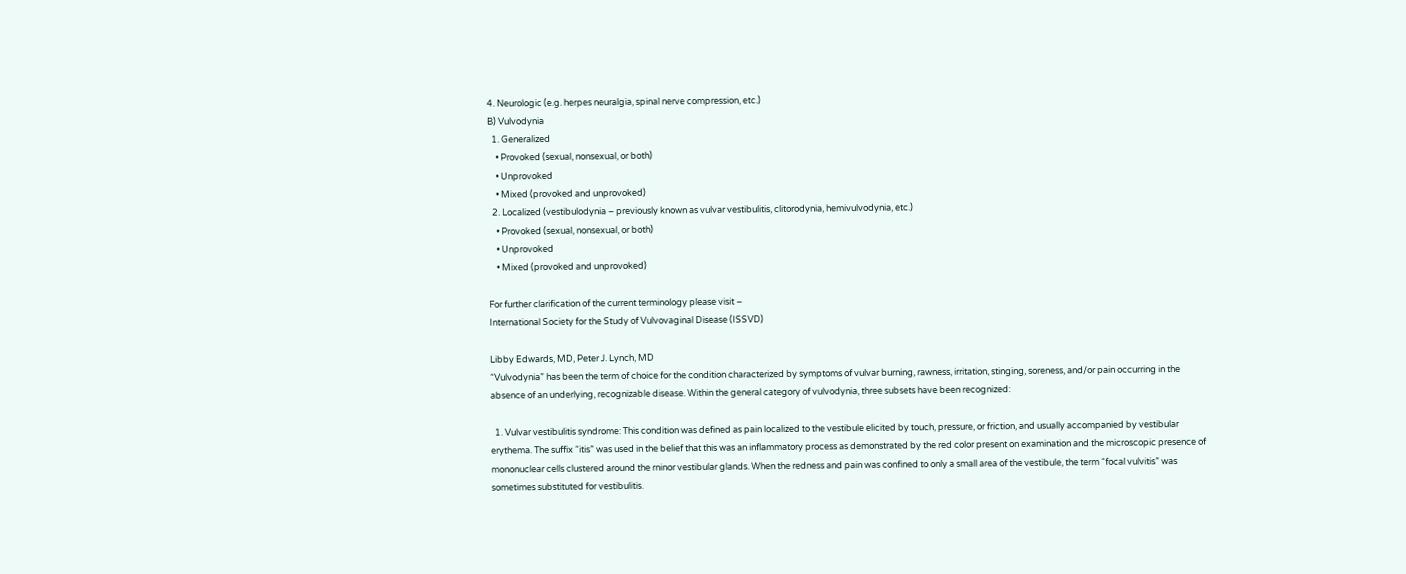4. Neurologic (e.g. herpes neuralgia, spinal nerve compression, etc.)
B) Vulvodynia
  1. Generalized
    • Provoked (sexual, nonsexual, or both)
    • Unprovoked
    • Mixed (provoked and unprovoked)
  2. Localized (vestibulodynia – previously known as vulvar vestibulitis, clitorodynia, hemivulvodynia, etc.)
    • Provoked (sexual, nonsexual, or both)
    • Unprovoked
    • Mixed (provoked and unprovoked)

For further clarification of the current terminology please visit –
International Society for the Study of Vulvovaginal Disease (ISSVD)

Libby Edwards, MD, Peter J. Lynch, MD
“Vulvodynia” has been the term of choice for the condition characterized by symptoms of vulvar burning, rawness, irritation, stinging, soreness, and/or pain occurring in the absence of an underlying, recognizable disease. Within the general category of vulvodynia, three subsets have been recognized:

  1. Vulvar vestibulitis syndrome: This condition was defined as pain localized to the vestibule elicited by touch, pressure, or friction, and usually accompanied by vestibular erythema. The suffix “itis” was used in the belief that this was an inflammatory process as demonstrated by the red color present on examination and the microscopic presence of mononuclear cells clustered around the rninor vestibular glands. When the redness and pain was confined to only a small area of the vestibule, the term “focal vulvitis” was sometimes substituted for vestibulitis.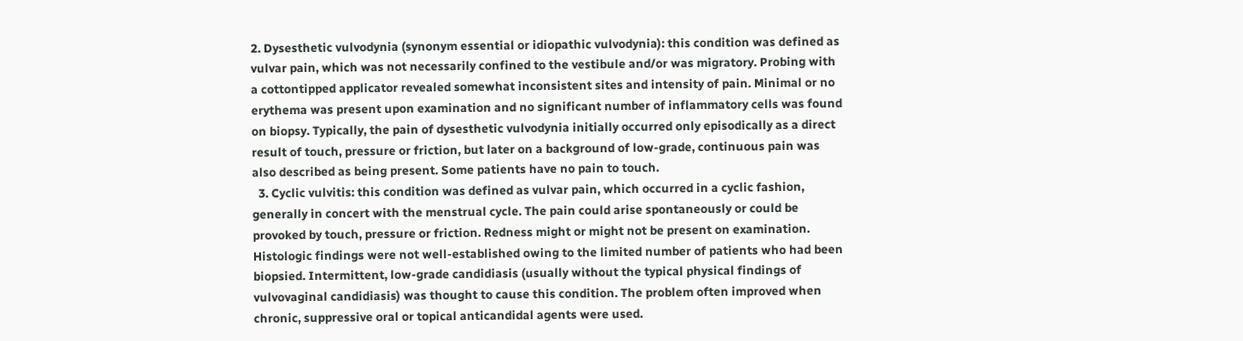2. Dysesthetic vulvodynia (synonym essential or idiopathic vulvodynia): this condition was defined as vulvar pain, which was not necessarily confined to the vestibule and/or was migratory. Probing with a cottontipped applicator revealed somewhat inconsistent sites and intensity of pain. Minimal or no erythema was present upon examination and no significant number of inflammatory cells was found on biopsy. Typically, the pain of dysesthetic vulvodynia initially occurred only episodically as a direct result of touch, pressure or friction, but later on a background of low-grade, continuous pain was also described as being present. Some patients have no pain to touch.
  3. Cyclic vulvitis: this condition was defined as vulvar pain, which occurred in a cyclic fashion, generally in concert with the menstrual cycle. The pain could arise spontaneously or could be provoked by touch, pressure or friction. Redness might or might not be present on examination. Histologic findings were not well-established owing to the limited number of patients who had been biopsied. Intermittent, low-grade candidiasis (usually without the typical physical findings of vulvovaginal candidiasis) was thought to cause this condition. The problem often improved when chronic, suppressive oral or topical anticandidal agents were used.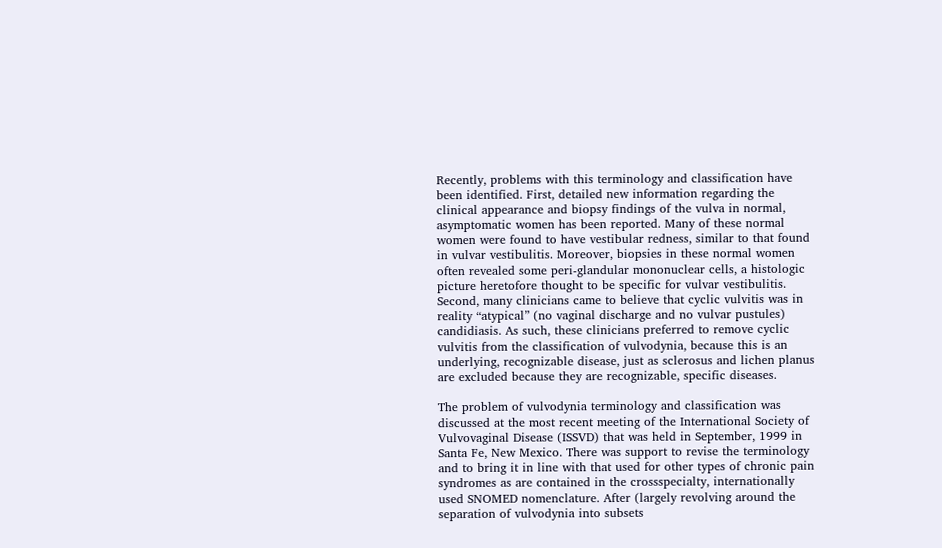Recently, problems with this terminology and classification have been identified. First, detailed new information regarding the clinical appearance and biopsy findings of the vulva in normal, asymptomatic women has been reported. Many of these normal women were found to have vestibular redness, similar to that found in vulvar vestibulitis. Moreover, biopsies in these normal women often revealed some peri-glandular mononuclear cells, a histologic picture heretofore thought to be specific for vulvar vestibulitis. Second, many clinicians came to believe that cyclic vulvitis was in reality “atypical” (no vaginal discharge and no vulvar pustules) candidiasis. As such, these clinicians preferred to remove cyclic vulvitis from the classification of vulvodynia, because this is an underlying, recognizable disease, just as sclerosus and lichen planus are excluded because they are recognizable, specific diseases.

The problem of vulvodynia terminology and classification was discussed at the most recent meeting of the International Society of Vulvovaginal Disease (ISSVD) that was held in September, 1999 in Santa Fe, New Mexico. There was support to revise the terminology and to bring it in line with that used for other types of chronic pain syndromes as are contained in the crossspecialty, internationally used SNOMED nomenclature. After (largely revolving around the separation of vulvodynia into subsets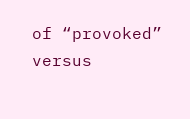of “provoked” versus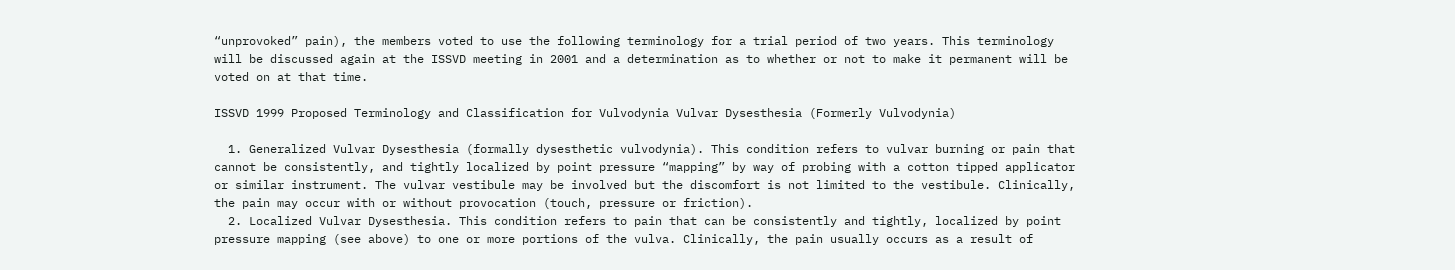“unprovoked” pain), the members voted to use the following terminology for a trial period of two years. This terminology will be discussed again at the ISSVD meeting in 2001 and a determination as to whether or not to make it permanent will be voted on at that time.

ISSVD 1999 Proposed Terminology and Classification for Vulvodynia Vulvar Dysesthesia (Formerly Vulvodynia)

  1. Generalized Vulvar Dysesthesia (formally dysesthetic vulvodynia). This condition refers to vulvar burning or pain that cannot be consistently, and tightly localized by point pressure “mapping” by way of probing with a cotton tipped applicator or similar instrument. The vulvar vestibule may be involved but the discomfort is not limited to the vestibule. Clinically, the pain may occur with or without provocation (touch, pressure or friction).
  2. Localized Vulvar Dysesthesia. This condition refers to pain that can be consistently and tightly, localized by point pressure mapping (see above) to one or more portions of the vulva. Clinically, the pain usually occurs as a result of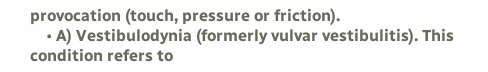provocation (touch, pressure or friction).
    • A) Vestibulodynia (formerly vulvar vestibulitis). This condition refers to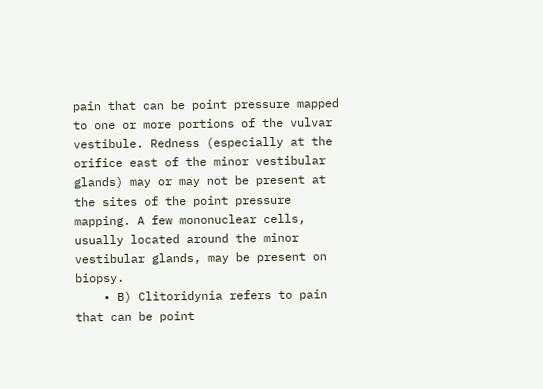pain that can be point pressure mapped to one or more portions of the vulvar vestibule. Redness (especially at the orifice east of the minor vestibular glands) may or may not be present at the sites of the point pressure mapping. A few mononuclear cells, usually located around the minor vestibular glands, may be present on biopsy.
    • B) Clitoridynia refers to pain that can be point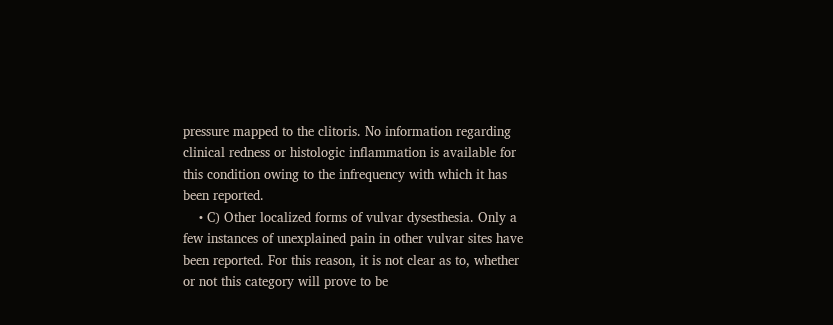pressure mapped to the clitoris. No information regarding clinical redness or histologic inflammation is available for this condition owing to the infrequency with which it has been reported.
    • C) Other localized forms of vulvar dysesthesia. Only a few instances of unexplained pain in other vulvar sites have been reported. For this reason, it is not clear as to, whether or not this category will prove to be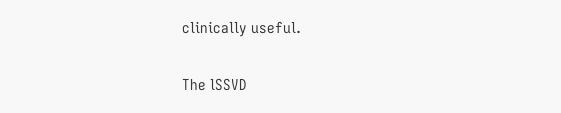clinically useful.

The lSSVD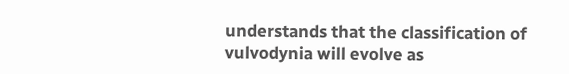understands that the classification of vulvodynia will evolve as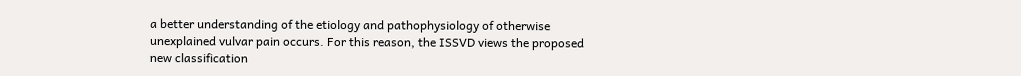a better understanding of the etiology and pathophysiology of otherwise unexplained vulvar pain occurs. For this reason, the ISSVD views the proposed new classification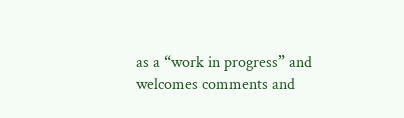as a “work in progress” and welcomes comments and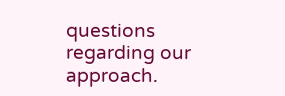questions regarding our approach.